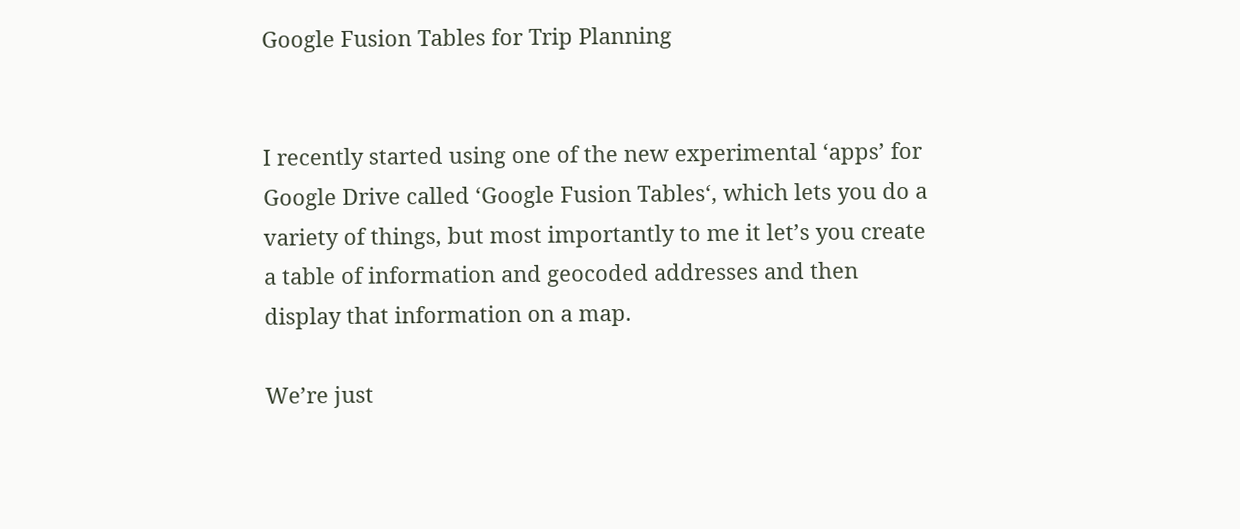Google Fusion Tables for Trip Planning


I recently started using one of the new experimental ‘apps’ for Google Drive called ‘Google Fusion Tables‘, which lets you do a variety of things, but most importantly to me it let’s you create a table of information and geocoded addresses and then display that information on a map.

We’re just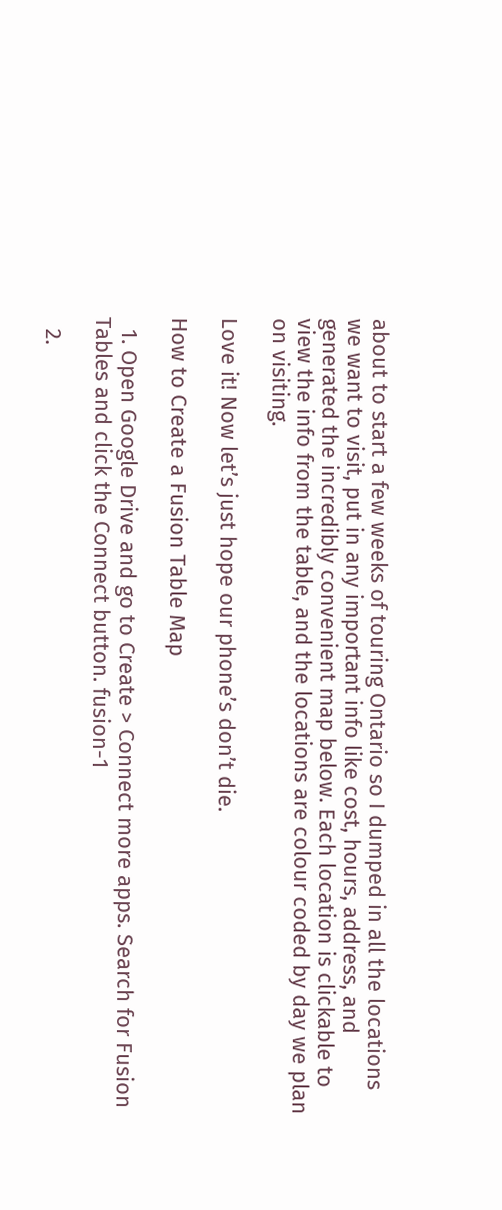about to start a few weeks of touring Ontario so I dumped in all the locations we want to visit, put in any important info like cost, hours, address, and generated the incredibly convenient map below. Each location is clickable to view the info from the table, and the locations are colour coded by day we plan on visiting.

Love it! Now let’s just hope our phone’s don’t die.

How to Create a Fusion Table Map

  1. Open Google Drive and go to Create > Connect more apps. Search for Fusion Tables and click the Connect button. fusion-1

  2.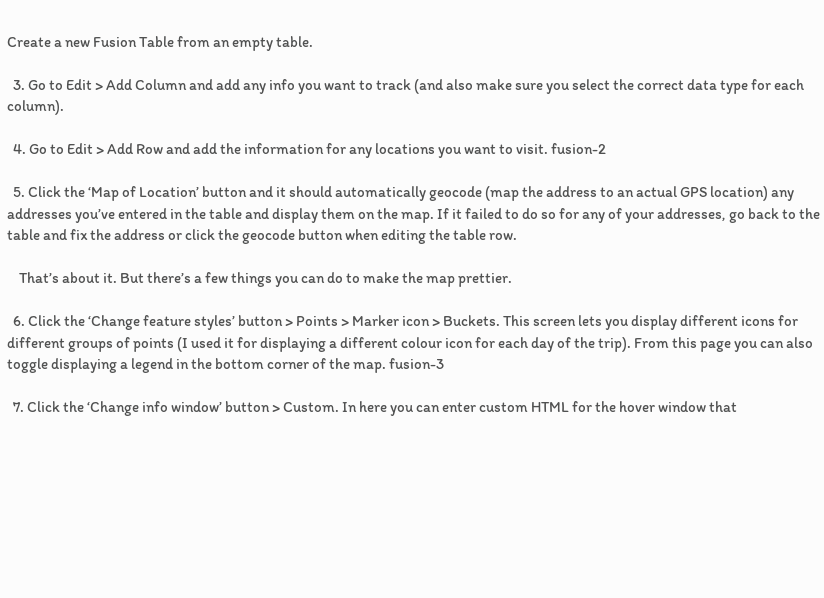Create a new Fusion Table from an empty table.

  3. Go to Edit > Add Column and add any info you want to track (and also make sure you select the correct data type for each column).

  4. Go to Edit > Add Row and add the information for any locations you want to visit. fusion-2

  5. Click the ‘Map of Location’ button and it should automatically geocode (map the address to an actual GPS location) any addresses you’ve entered in the table and display them on the map. If it failed to do so for any of your addresses, go back to the table and fix the address or click the geocode button when editing the table row.

    That’s about it. But there’s a few things you can do to make the map prettier.

  6. Click the ‘Change feature styles’ button > Points > Marker icon > Buckets. This screen lets you display different icons for different groups of points (I used it for displaying a different colour icon for each day of the trip). From this page you can also toggle displaying a legend in the bottom corner of the map. fusion-3

  7. Click the ‘Change info window’ button > Custom. In here you can enter custom HTML for the hover window that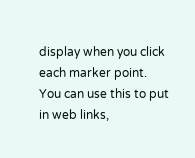display when you click each marker point. You can use this to put in web links,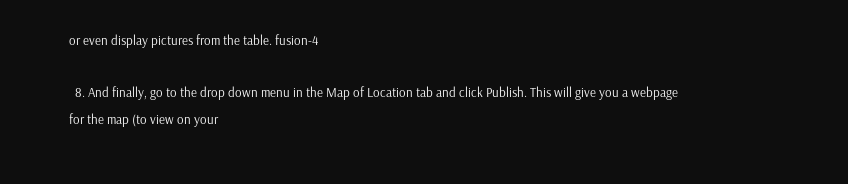or even display pictures from the table. fusion-4

  8. And finally, go to the drop down menu in the Map of Location tab and click Publish. This will give you a webpage for the map (to view on your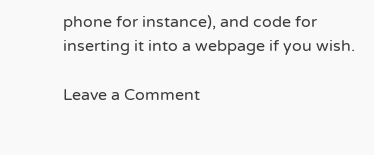phone for instance), and code for inserting it into a webpage if you wish.

Leave a Comment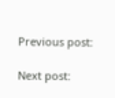Previous post:

Next post: